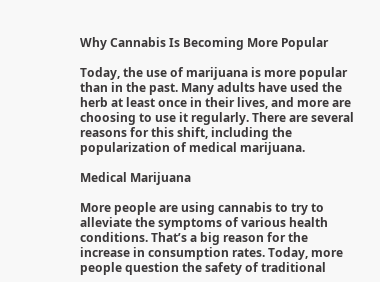Why Cannabis Is Becoming More Popular

Today, the use of marijuana is more popular than in the past. Many adults have used the herb at least once in their lives, and more are choosing to use it regularly. There are several reasons for this shift, including the popularization of medical marijuana.

Medical Marijuana

More people are using cannabis to try to alleviate the symptoms of various health conditions. That’s a big reason for the increase in consumption rates. Today, more people question the safety of traditional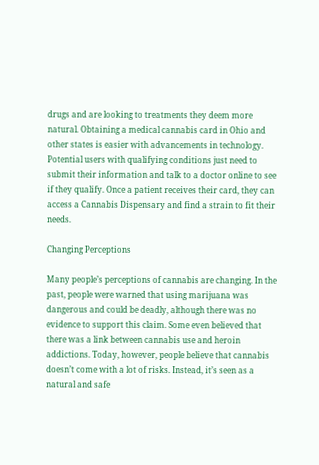drugs and are looking to treatments they deem more natural. Obtaining a medical cannabis card in Ohio and other states is easier with advancements in technology. Potential users with qualifying conditions just need to submit their information and talk to a doctor online to see if they qualify. Once a patient receives their card, they can access a Cannabis Dispensary and find a strain to fit their needs.

Changing Perceptions

Many people’s perceptions of cannabis are changing. In the past, people were warned that using marijuana was dangerous and could be deadly, although there was no evidence to support this claim. Some even believed that there was a link between cannabis use and heroin addictions. Today, however, people believe that cannabis doesn’t come with a lot of risks. Instead, it’s seen as a natural and safe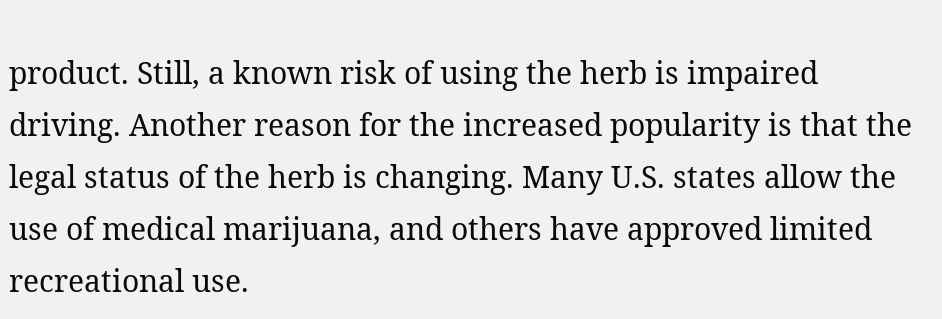product. Still, a known risk of using the herb is impaired driving. Another reason for the increased popularity is that the legal status of the herb is changing. Many U.S. states allow the use of medical marijuana, and others have approved limited recreational use.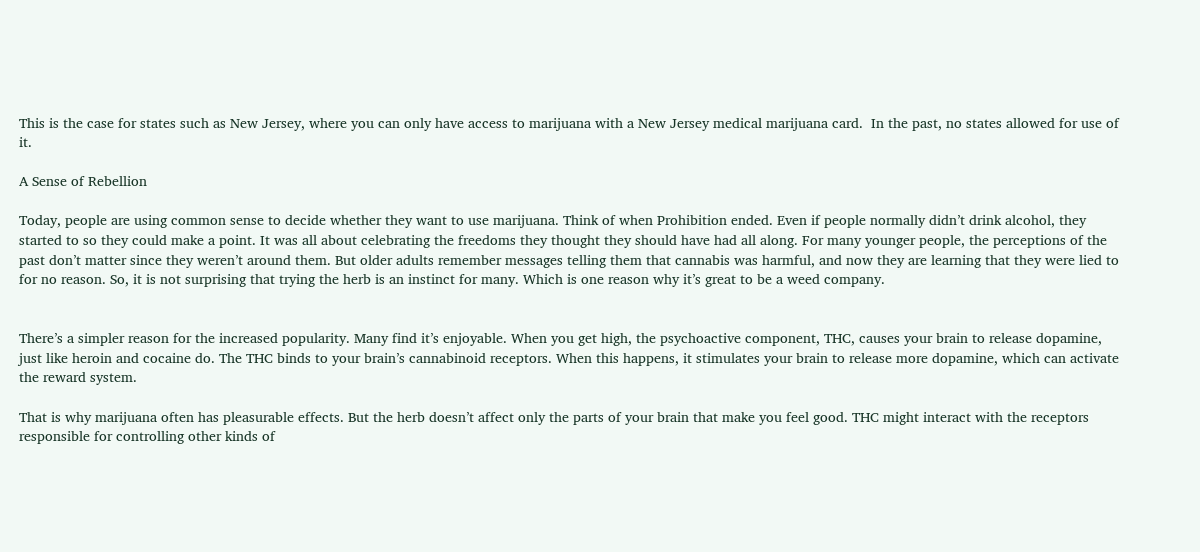This is the case for states such as New Jersey, where you can only have access to marijuana with a New Jersey medical marijuana card.  In the past, no states allowed for use of it.

A Sense of Rebellion

Today, people are using common sense to decide whether they want to use marijuana. Think of when Prohibition ended. Even if people normally didn’t drink alcohol, they started to so they could make a point. It was all about celebrating the freedoms they thought they should have had all along. For many younger people, the perceptions of the past don’t matter since they weren’t around them. But older adults remember messages telling them that cannabis was harmful, and now they are learning that they were lied to for no reason. So, it is not surprising that trying the herb is an instinct for many. Which is one reason why it’s great to be a weed company.


There’s a simpler reason for the increased popularity. Many find it’s enjoyable. When you get high, the psychoactive component, THC, causes your brain to release dopamine, just like heroin and cocaine do. The THC binds to your brain’s cannabinoid receptors. When this happens, it stimulates your brain to release more dopamine, which can activate the reward system.

That is why marijuana often has pleasurable effects. But the herb doesn’t affect only the parts of your brain that make you feel good. THC might interact with the receptors responsible for controlling other kinds of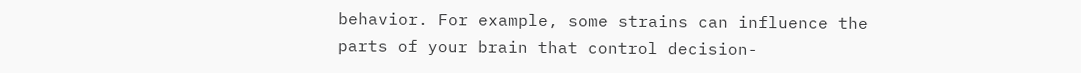behavior. For example, some strains can influence the parts of your brain that control decision-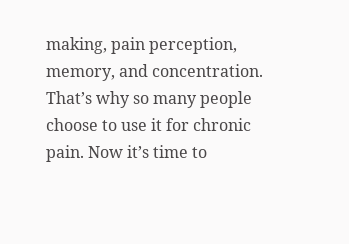making, pain perception, memory, and concentration. That’s why so many people choose to use it for chronic pain. Now it’s time to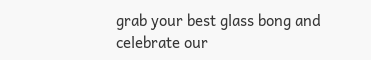grab your best glass bong and celebrate our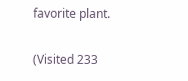favorite plant.

(Visited 233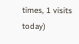times, 1 visits today)